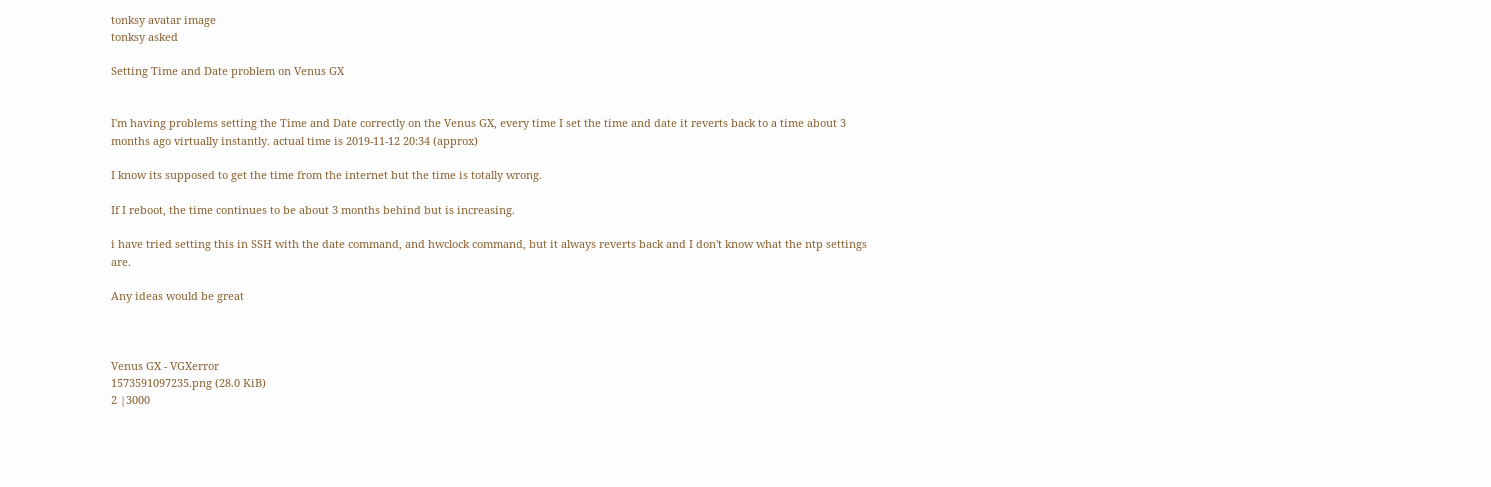tonksy avatar image
tonksy asked

Setting Time and Date problem on Venus GX


I'm having problems setting the Time and Date correctly on the Venus GX, every time I set the time and date it reverts back to a time about 3 months ago virtually instantly. actual time is 2019-11-12 20:34 (approx)

I know its supposed to get the time from the internet but the time is totally wrong.

If I reboot, the time continues to be about 3 months behind but is increasing.

i have tried setting this in SSH with the date command, and hwclock command, but it always reverts back and I don't know what the ntp settings are.

Any ideas would be great



Venus GX - VGXerror
1573591097235.png (28.0 KiB)
2 |3000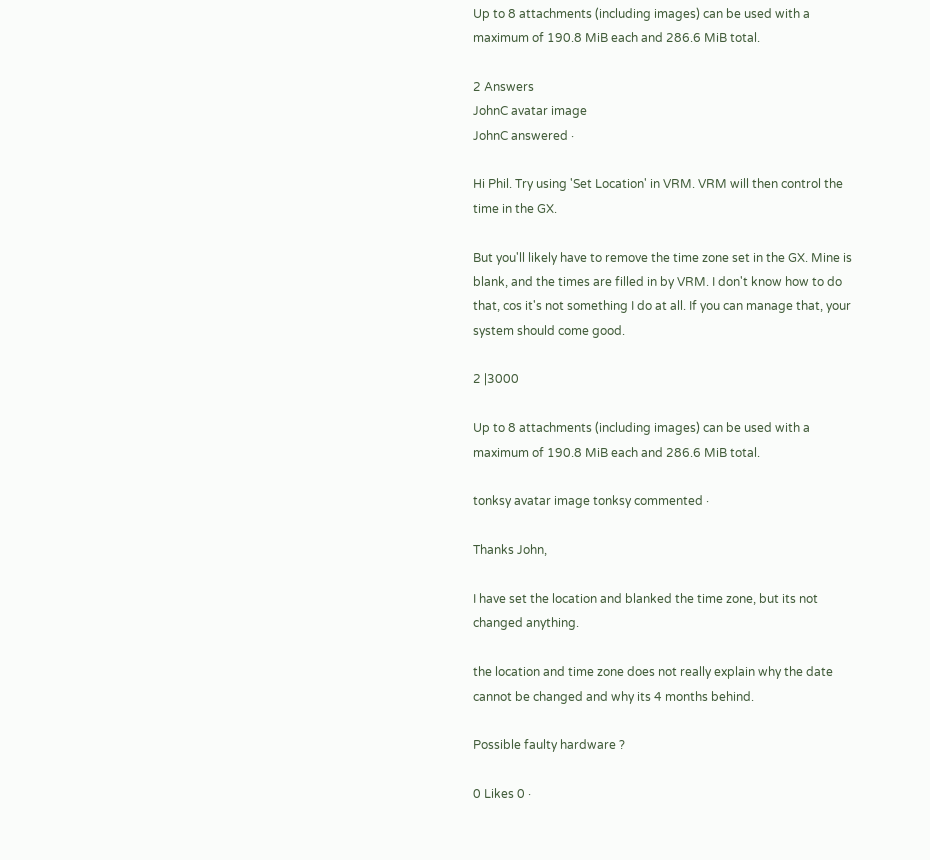Up to 8 attachments (including images) can be used with a maximum of 190.8 MiB each and 286.6 MiB total.

2 Answers
JohnC avatar image
JohnC answered ·

Hi Phil. Try using 'Set Location' in VRM. VRM will then control the time in the GX.

But you'll likely have to remove the time zone set in the GX. Mine is blank, and the times are filled in by VRM. I don't know how to do that, cos it's not something I do at all. If you can manage that, your system should come good.

2 |3000

Up to 8 attachments (including images) can be used with a maximum of 190.8 MiB each and 286.6 MiB total.

tonksy avatar image tonksy commented ·

Thanks John,

I have set the location and blanked the time zone, but its not changed anything.

the location and time zone does not really explain why the date cannot be changed and why its 4 months behind.

Possible faulty hardware ?

0 Likes 0 ·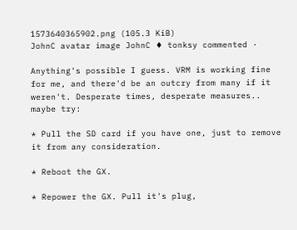1573640365902.png (105.3 KiB)
JohnC avatar image JohnC ♦ tonksy commented ·

Anything's possible I guess. VRM is working fine for me, and there'd be an outcry from many if it weren't. Desperate times, desperate measures.. maybe try:

* Pull the SD card if you have one, just to remove it from any consideration.

* Reboot the GX.

* Repower the GX. Pull it's plug,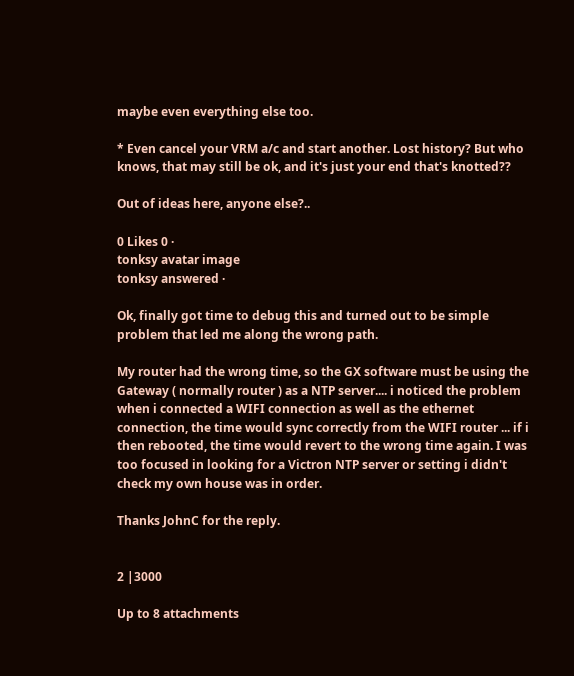maybe even everything else too.

* Even cancel your VRM a/c and start another. Lost history? But who knows, that may still be ok, and it's just your end that's knotted??

Out of ideas here, anyone else?..

0 Likes 0 ·
tonksy avatar image
tonksy answered ·

Ok, finally got time to debug this and turned out to be simple problem that led me along the wrong path.

My router had the wrong time, so the GX software must be using the Gateway ( normally router ) as a NTP server.... i noticed the problem when i connected a WIFI connection as well as the ethernet connection, the time would sync correctly from the WIFI router ... if i then rebooted, the time would revert to the wrong time again. I was too focused in looking for a Victron NTP server or setting i didn't check my own house was in order.

Thanks JohnC for the reply.


2 |3000

Up to 8 attachments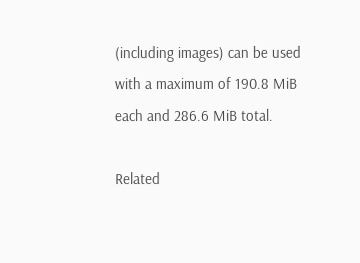(including images) can be used with a maximum of 190.8 MiB each and 286.6 MiB total.

Related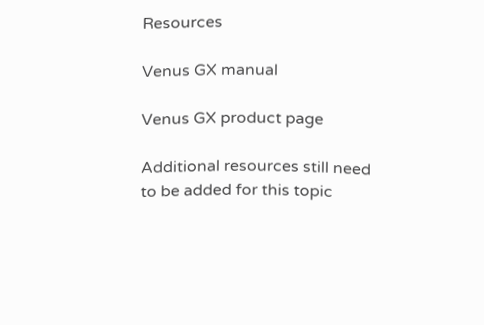Resources

Venus GX manual

Venus GX product page

Additional resources still need to be added for this topic